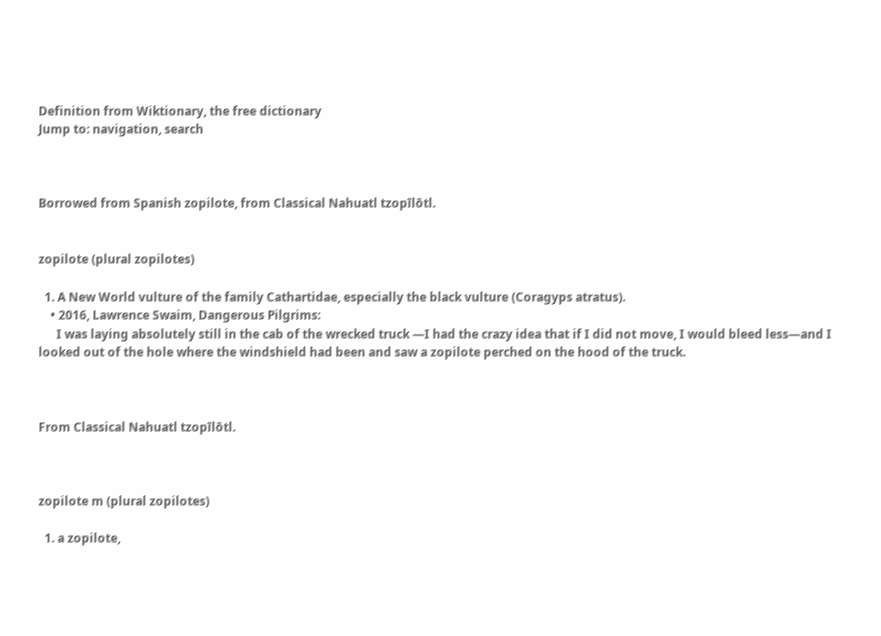Definition from Wiktionary, the free dictionary
Jump to: navigation, search



Borrowed from Spanish zopilote, from Classical Nahuatl tzopīlōtl.


zopilote (plural zopilotes)

  1. A New World vulture of the family Cathartidae, especially the black vulture (Coragyps atratus).
    • 2016, Lawrence Swaim, Dangerous Pilgrims:
      I was laying absolutely still in the cab of the wrecked truck —I had the crazy idea that if I did not move, I would bleed less—and I looked out of the hole where the windshield had been and saw a zopilote perched on the hood of the truck.



From Classical Nahuatl tzopīlōtl.



zopilote m (plural zopilotes)

  1. a zopilote,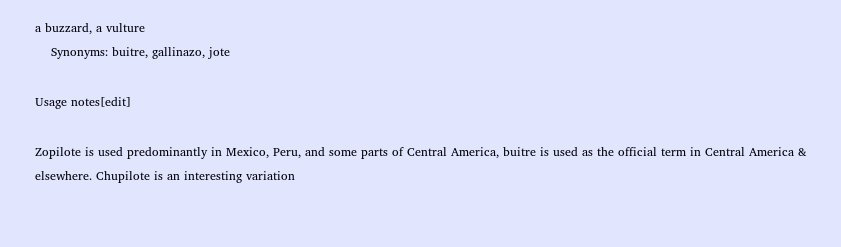a buzzard, a vulture
    Synonyms: buitre, gallinazo, jote

Usage notes[edit]

Zopilote is used predominantly in Mexico, Peru, and some parts of Central America, buitre is used as the official term in Central America & elsewhere. Chupilote is an interesting variation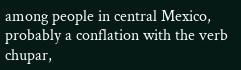among people in central Mexico, probably a conflation with the verb chupar,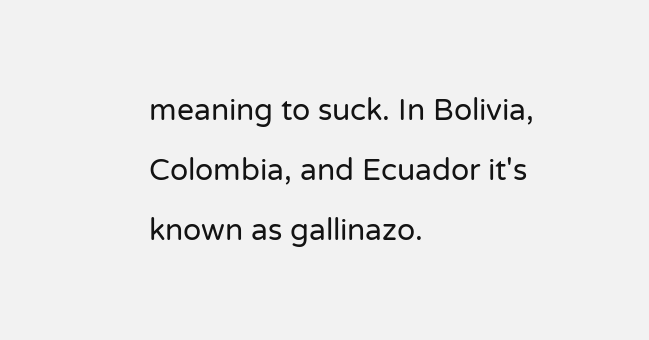meaning to suck. In Bolivia, Colombia, and Ecuador it's known as gallinazo.